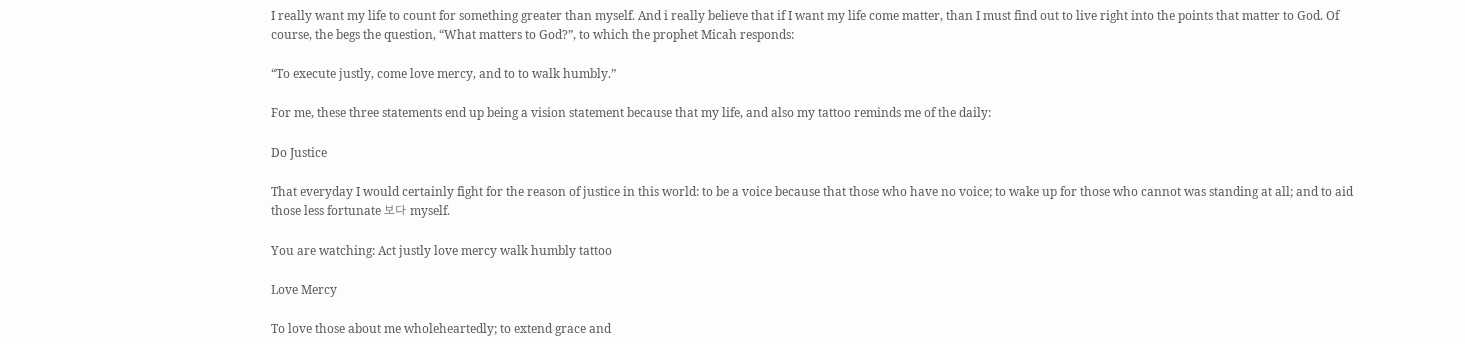I really want my life to count for something greater than myself. And i really believe that if I want my life come matter, than I must find out to live right into the points that matter to God. Of course, the begs the question, “What matters to God?”, to which the prophet Micah responds:

“To execute justly, come love mercy, and to to walk humbly.”

For me, these three statements end up being a vision statement because that my life, and also my tattoo reminds me of the daily:

Do Justice

That everyday I would certainly fight for the reason of justice in this world: to be a voice because that those who have no voice; to wake up for those who cannot was standing at all; and to aid those less fortunate 보다 myself.

You are watching: Act justly love mercy walk humbly tattoo

Love Mercy

To love those about me wholeheartedly; to extend grace and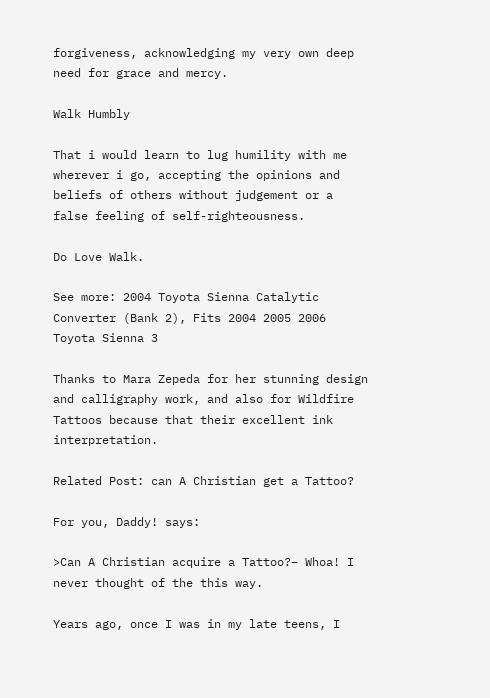forgiveness, acknowledging my very own deep need for grace and mercy.

Walk Humbly

That i would learn to lug humility with me wherever i go, accepting the opinions and beliefs of others without judgement or a false feeling of self-righteousness.

Do Love Walk.

See more: 2004 Toyota Sienna Catalytic Converter (Bank 2), Fits 2004 2005 2006 Toyota Sienna 3

Thanks to Mara Zepeda for her stunning design and calligraphy work, and also for Wildfire Tattoos because that their excellent ink interpretation.

Related Post: can A Christian get a Tattoo?

For you, Daddy! says:

>Can A Christian acquire a Tattoo?– Whoa! I never thought of the this way.

Years ago, once I was in my late teens, I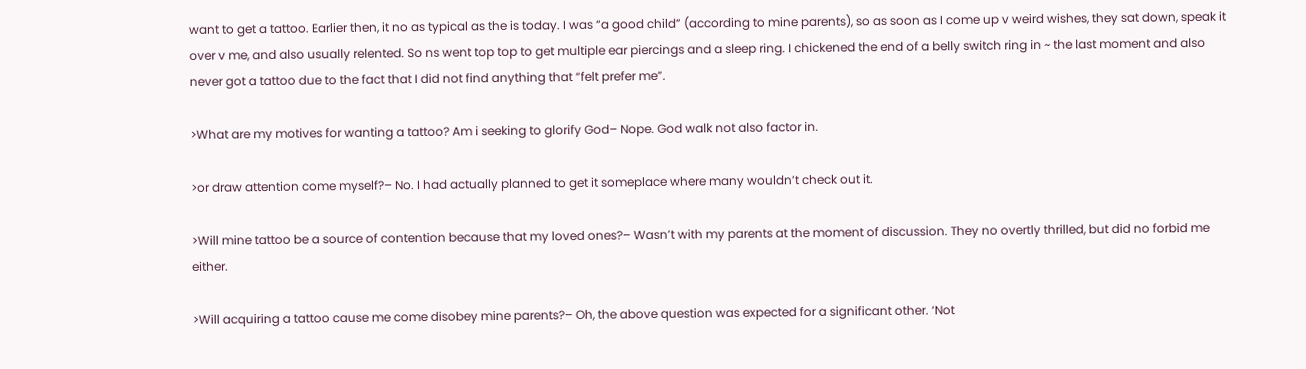want to get a tattoo. Earlier then, it no as typical as the is today. I was “a good child” (according to mine parents), so as soon as I come up v weird wishes, they sat down, speak it over v me, and also usually relented. So ns went top top to get multiple ear piercings and a sleep ring. I chickened the end of a belly switch ring in ~ the last moment and also never got a tattoo due to the fact that I did not find anything that “felt prefer me”.

>What are my motives for wanting a tattoo? Am i seeking to glorify God– Nope. God walk not also factor in.

>or draw attention come myself?– No. I had actually planned to get it someplace where many wouldn’t check out it.

>Will mine tattoo be a source of contention because that my loved ones?– Wasn’t with my parents at the moment of discussion. They no overtly thrilled, but did no forbid me either.

>Will acquiring a tattoo cause me come disobey mine parents?– Oh, the above question was expected for a significant other. ‘Not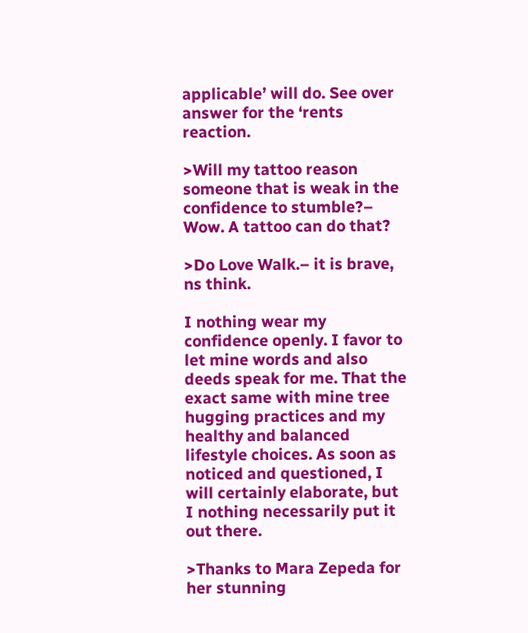applicable’ will do. See over answer for the ‘rents reaction.

>Will my tattoo reason someone that is weak in the confidence to stumble?– Wow. A tattoo can do that?

>Do Love Walk.– it is brave, ns think.

I nothing wear my confidence openly. I favor to let mine words and also deeds speak for me. That the exact same with mine tree hugging practices and my healthy and balanced lifestyle choices. As soon as noticed and questioned, I will certainly elaborate, but I nothing necessarily put it out there.

>Thanks to Mara Zepeda for her stunning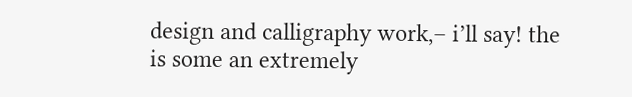design and calligraphy work,– i’ll say! the is some an extremely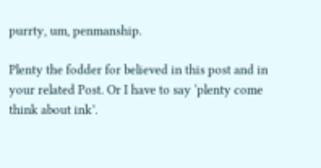purrty, um, penmanship.

Plenty the fodder for believed in this post and in your related Post. Or I have to say ‘plenty come think about ink’.